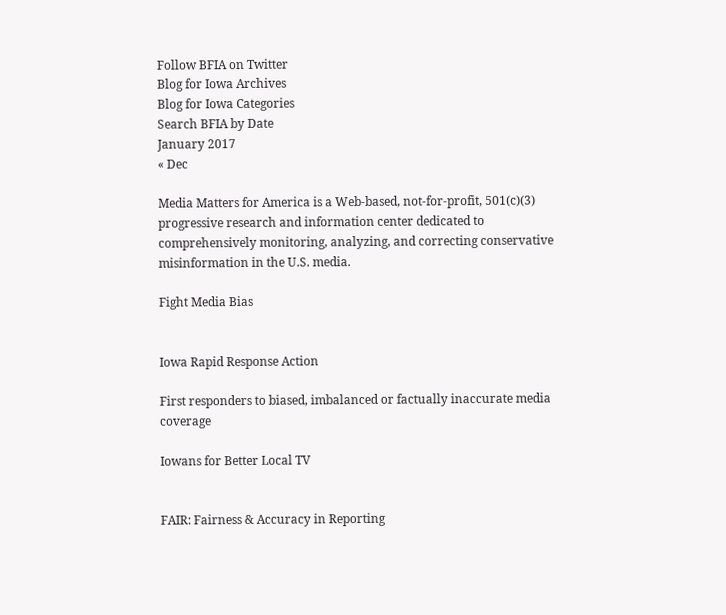Follow BFIA on Twitter
Blog for Iowa Archives
Blog for Iowa Categories
Search BFIA by Date
January 2017
« Dec

Media Matters for America is a Web-based, not-for-profit, 501(c)(3) progressive research and information center dedicated to comprehensively monitoring, analyzing, and correcting conservative misinformation in the U.S. media.

Fight Media Bias


Iowa Rapid Response Action

First responders to biased, imbalanced or factually inaccurate media coverage

Iowans for Better Local TV


FAIR: Fairness & Accuracy in Reporting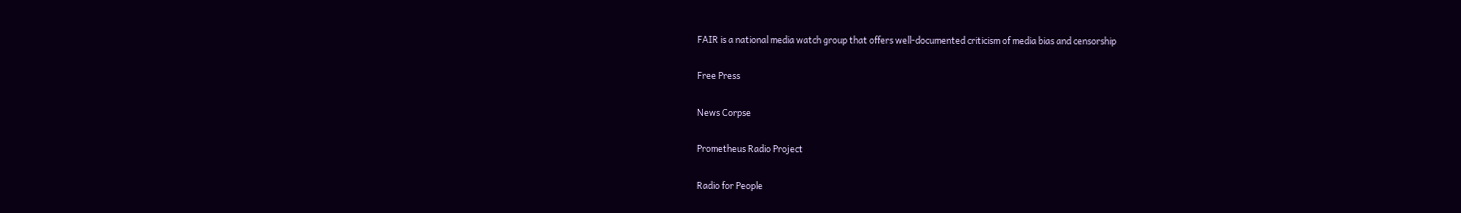FAIR is a national media watch group that offers well-documented criticism of media bias and censorship

Free Press

News Corpse

Prometheus Radio Project

Radio for People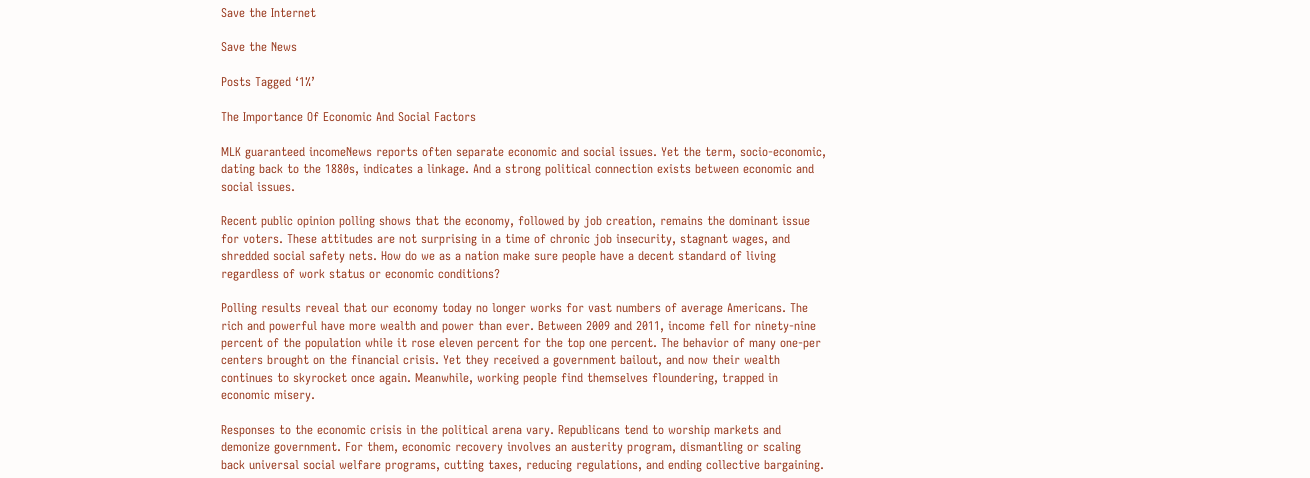Save the Internet

Save the News

Posts Tagged ‘1%’

The Importance Of Economic And Social Factors

MLK guaranteed incomeNews reports often separate economic and social issues. Yet the term, socio-economic, dating back to the 1880s, indicates a linkage. And a strong political connection exists between economic and social issues.

Recent public opinion polling shows that the economy, followed by job creation, remains the dominant issue for voters. These attitudes are not surprising in a time of chronic job insecurity, stagnant wages, and shredded social safety nets. How do we as a nation make sure people have a decent standard of living regardless of work status or economic conditions?

Polling results reveal that our economy today no longer works for vast numbers of average Americans. The rich and powerful have more wealth and power than ever. Between 2009 and 2011, income fell for ninety-nine percent of the population while it rose eleven percent for the top one percent. The behavior of many one-per centers brought on the financial crisis. Yet they received a government bailout, and now their wealth continues to skyrocket once again. Meanwhile, working people find themselves floundering, trapped in economic misery.

Responses to the economic crisis in the political arena vary. Republicans tend to worship markets and demonize government. For them, economic recovery involves an austerity program, dismantling or scaling back universal social welfare programs, cutting taxes, reducing regulations, and ending collective bargaining.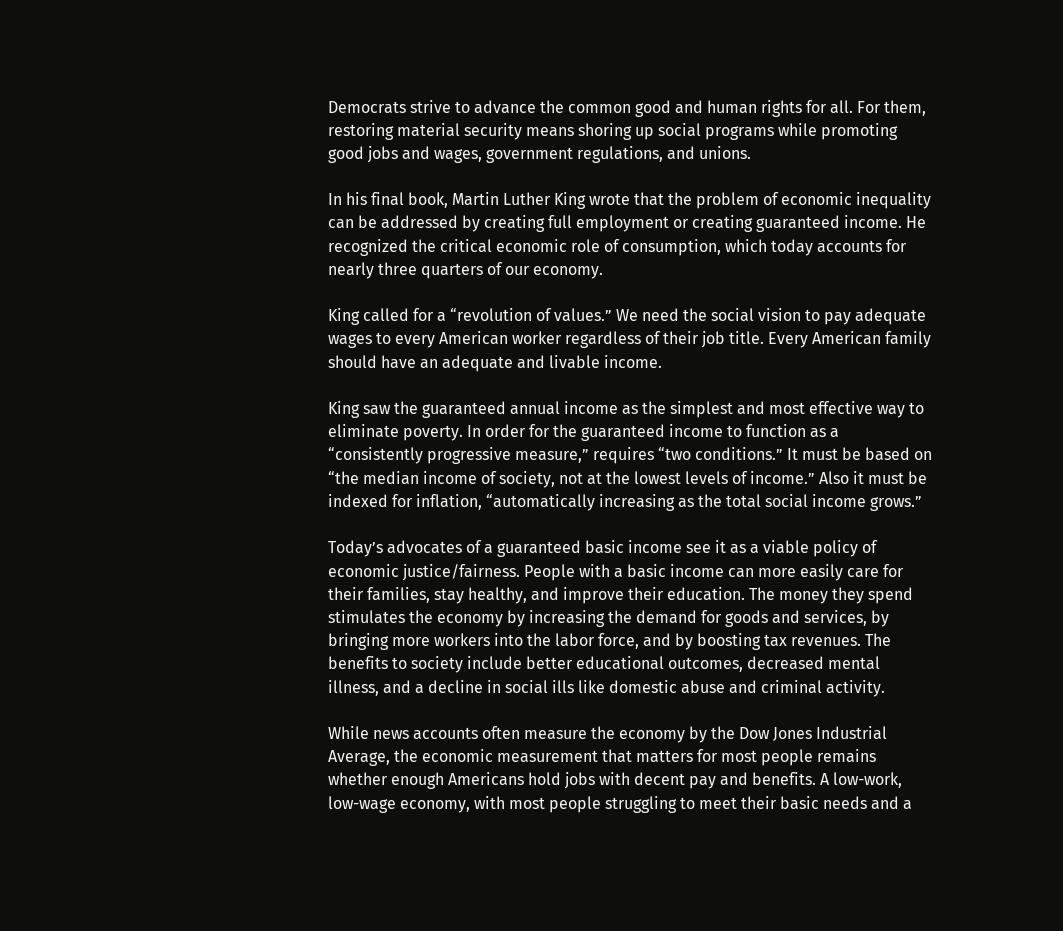Democrats strive to advance the common good and human rights for all. For them, restoring material security means shoring up social programs while promoting good jobs and wages, government regulations, and unions.

In his final book, Martin Luther King wrote that the problem of economic inequality can be addressed by creating full employment or creating guaranteed income. He recognized the critical economic role of consumption, which today accounts for nearly three quarters of our economy.

King called for a “revolution of values.” We need the social vision to pay adequate wages to every American worker regardless of their job title. Every American family should have an adequate and livable income.

King saw the guaranteed annual income as the simplest and most effective way to eliminate poverty. In order for the guaranteed income to function as a “consistently progressive measure,” requires “two conditions.” It must be based on “the median income of society, not at the lowest levels of income.” Also it must be indexed for inflation, “automatically increasing as the total social income grows.”

Today’s advocates of a guaranteed basic income see it as a viable policy of economic justice/fairness. People with a basic income can more easily care for their families, stay healthy, and improve their education. The money they spend stimulates the economy by increasing the demand for goods and services, by bringing more workers into the labor force, and by boosting tax revenues. The benefits to society include better educational outcomes, decreased mental illness, and a decline in social ills like domestic abuse and criminal activity.

While news accounts often measure the economy by the Dow Jones Industrial Average, the economic measurement that matters for most people remains whether enough Americans hold jobs with decent pay and benefits. A low-work, low-wage economy, with most people struggling to meet their basic needs and a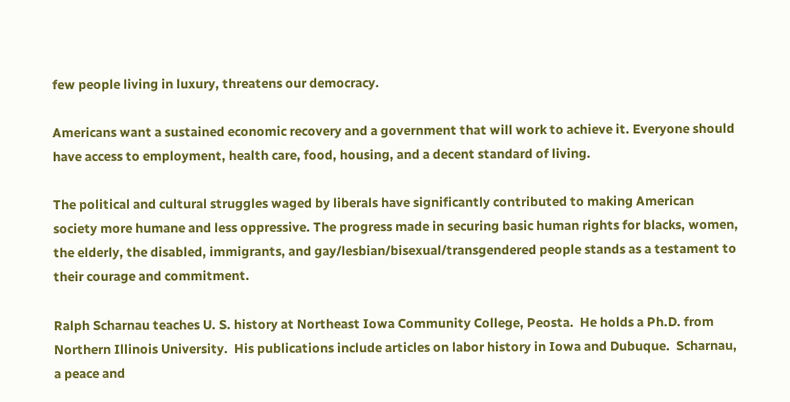few people living in luxury, threatens our democracy.

Americans want a sustained economic recovery and a government that will work to achieve it. Everyone should have access to employment, health care, food, housing, and a decent standard of living.

The political and cultural struggles waged by liberals have significantly contributed to making American society more humane and less oppressive. The progress made in securing basic human rights for blacks, women, the elderly, the disabled, immigrants, and gay/lesbian/bisexual/transgendered people stands as a testament to their courage and commitment.

Ralph Scharnau teaches U. S. history at Northeast Iowa Community College, Peosta.  He holds a Ph.D. from Northern Illinois University.  His publications include articles on labor history in Iowa and Dubuque.  Scharnau, a peace and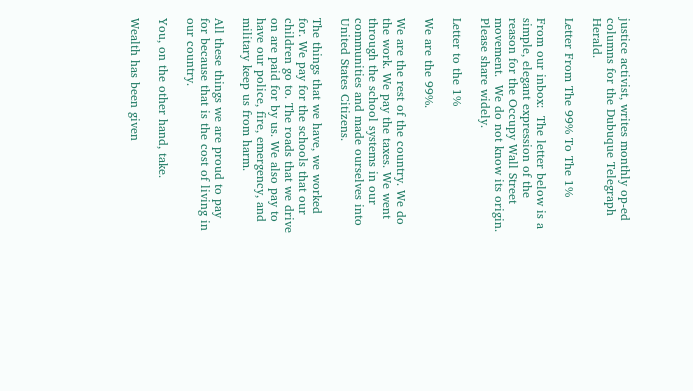justice activist, writes monthly op-ed columns for the Dubuque Telegraph Herald.

Letter From The 99% To The 1%

From our inbox:  The letter below is a simple, elegant expression of the reason for the Occupy Wall Street movement.  We do not know its origin.  Please share widely.

Letter to the 1%

We are the 99%.

We are the rest of the country. We do the work. We pay the taxes. We went through the school systems in our communities and made ourselves into United States Citizens.

The things that we have, we worked for. We pay for the schools that our children go to. The roads that we drive on are paid for by us. We also pay to have our police, fire, emergency, and military keep us from harm.

All these things we are proud to pay for because that is the cost of living in our country.

You, on the other hand, take.

Wealth has been given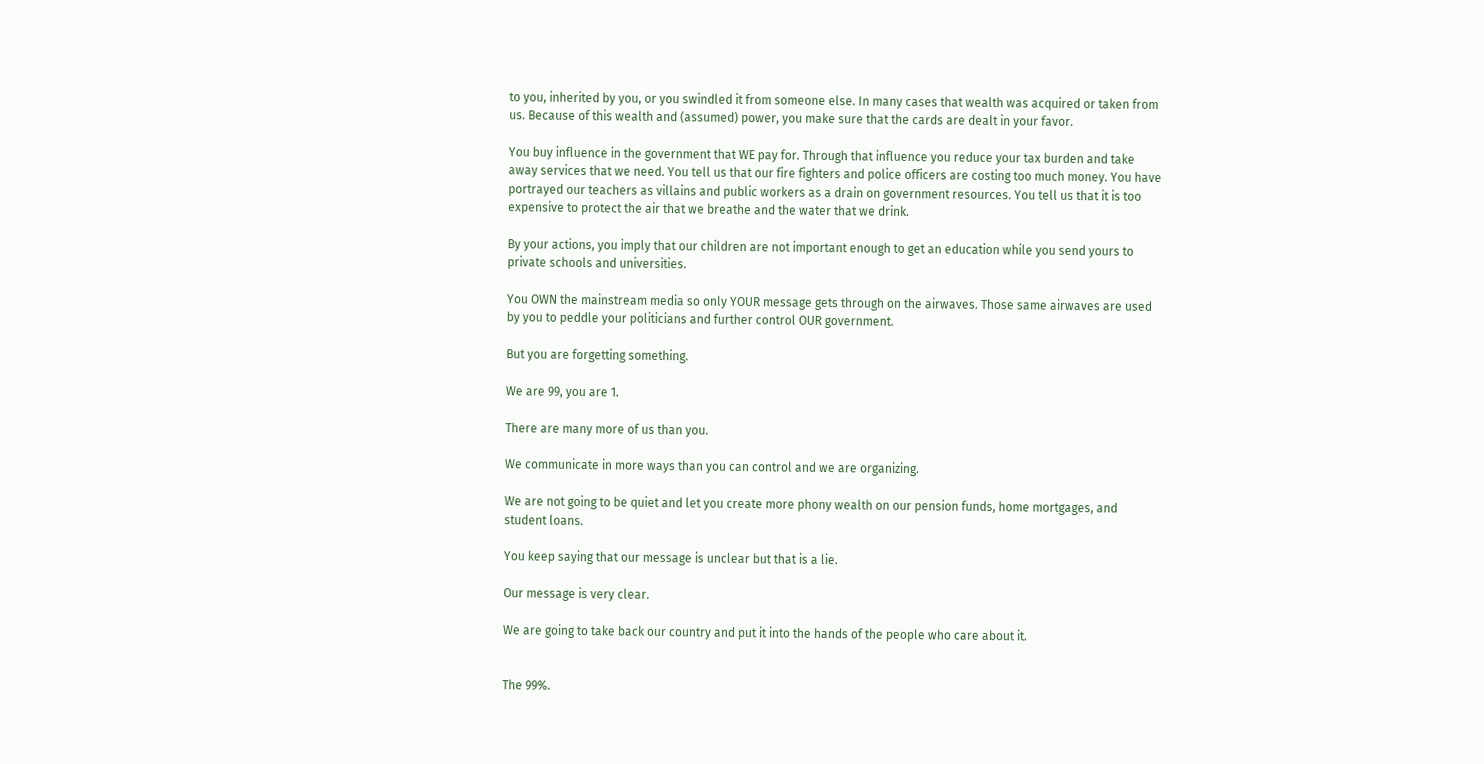to you, inherited by you, or you swindled it from someone else. In many cases that wealth was acquired or taken from us. Because of this wealth and (assumed) power, you make sure that the cards are dealt in your favor.

You buy influence in the government that WE pay for. Through that influence you reduce your tax burden and take away services that we need. You tell us that our fire fighters and police officers are costing too much money. You have portrayed our teachers as villains and public workers as a drain on government resources. You tell us that it is too expensive to protect the air that we breathe and the water that we drink.

By your actions, you imply that our children are not important enough to get an education while you send yours to private schools and universities.

You OWN the mainstream media so only YOUR message gets through on the airwaves. Those same airwaves are used by you to peddle your politicians and further control OUR government.

But you are forgetting something.

We are 99, you are 1.

There are many more of us than you.

We communicate in more ways than you can control and we are organizing.

We are not going to be quiet and let you create more phony wealth on our pension funds, home mortgages, and student loans.

You keep saying that our message is unclear but that is a lie.

Our message is very clear.

We are going to take back our country and put it into the hands of the people who care about it.


The 99%.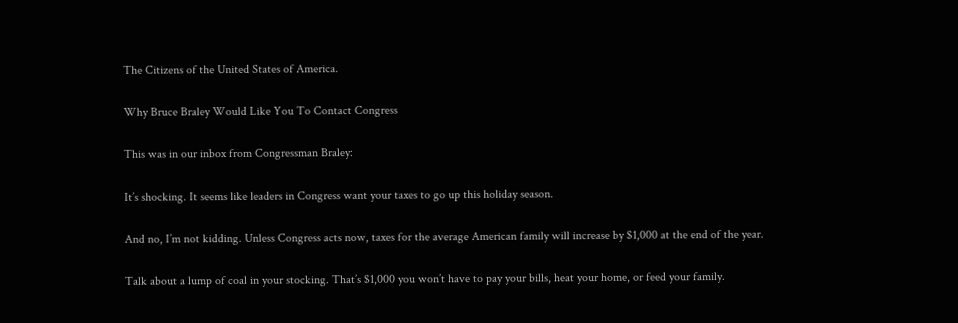The Citizens of the United States of America.

Why Bruce Braley Would Like You To Contact Congress

This was in our inbox from Congressman Braley:

It’s shocking. It seems like leaders in Congress want your taxes to go up this holiday season.

And no, I’m not kidding. Unless Congress acts now, taxes for the average American family will increase by $1,000 at the end of the year.

Talk about a lump of coal in your stocking. That’s $1,000 you won’t have to pay your bills, heat your home, or feed your family.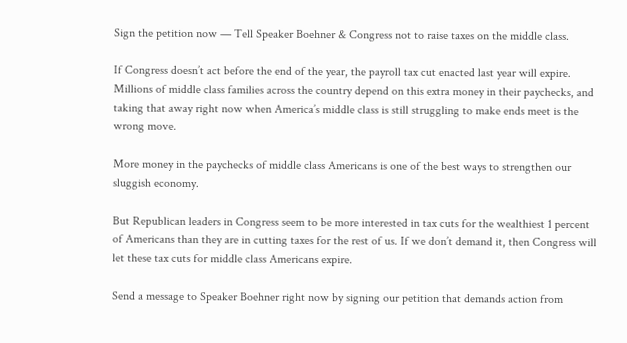Sign the petition now — Tell Speaker Boehner & Congress not to raise taxes on the middle class.

If Congress doesn’t act before the end of the year, the payroll tax cut enacted last year will expire. Millions of middle class families across the country depend on this extra money in their paychecks, and taking that away right now when America’s middle class is still struggling to make ends meet is the wrong move.

More money in the paychecks of middle class Americans is one of the best ways to strengthen our sluggish economy.

But Republican leaders in Congress seem to be more interested in tax cuts for the wealthiest 1 percent of Americans than they are in cutting taxes for the rest of us. If we don’t demand it, then Congress will let these tax cuts for middle class Americans expire.

Send a message to Speaker Boehner right now by signing our petition that demands action from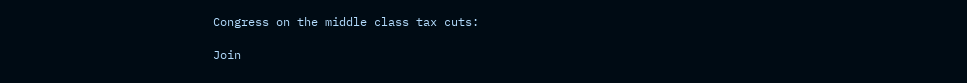Congress on the middle class tax cuts:

Join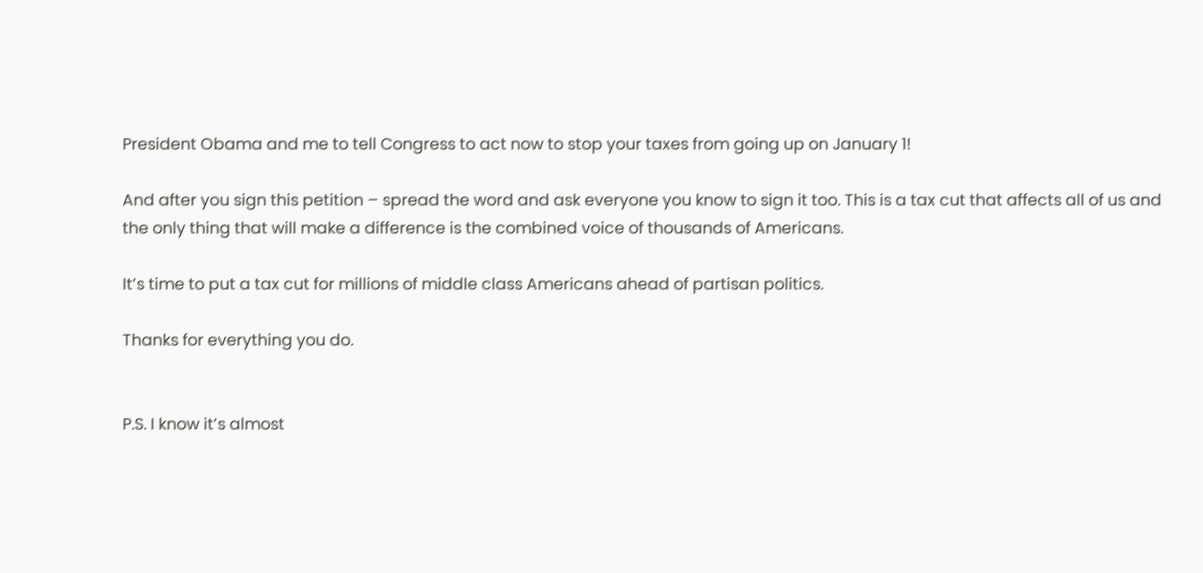President Obama and me to tell Congress to act now to stop your taxes from going up on January 1!

And after you sign this petition – spread the word and ask everyone you know to sign it too. This is a tax cut that affects all of us and the only thing that will make a difference is the combined voice of thousands of Americans.

It’s time to put a tax cut for millions of middle class Americans ahead of partisan politics.

Thanks for everything you do.


P.S. I know it’s almost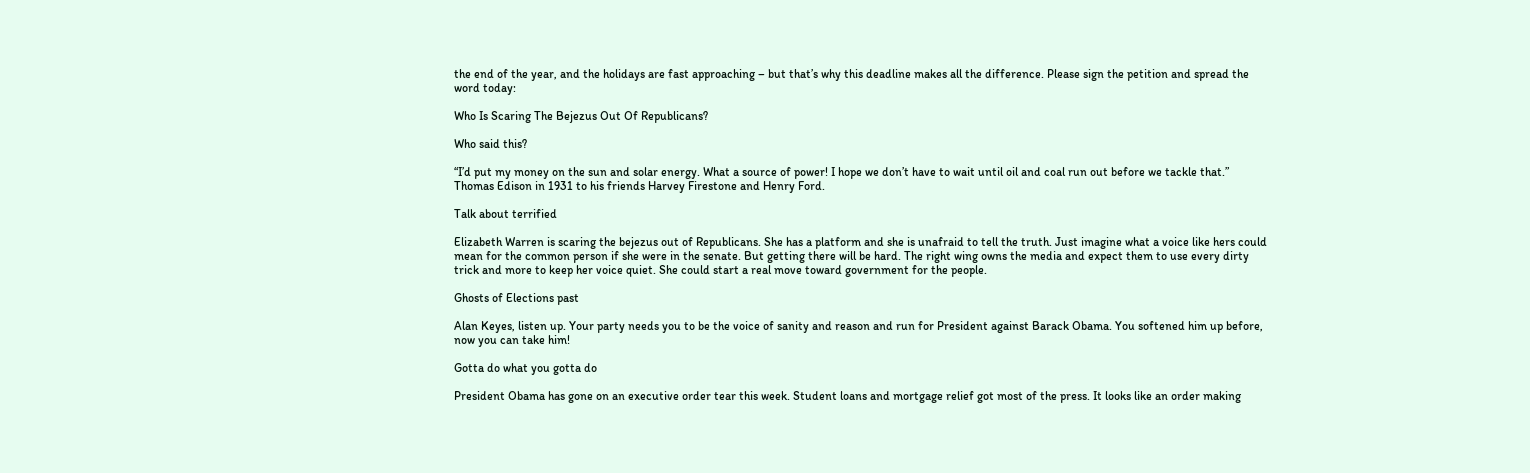the end of the year, and the holidays are fast approaching – but that’s why this deadline makes all the difference. Please sign the petition and spread the word today:

Who Is Scaring The Bejezus Out Of Republicans?

Who said this?

“I’d put my money on the sun and solar energy. What a source of power! I hope we don’t have to wait until oil and coal run out before we tackle that.”  Thomas Edison in 1931 to his friends Harvey Firestone and Henry Ford.

Talk about terrified

Elizabeth Warren is scaring the bejezus out of Republicans. She has a platform and she is unafraid to tell the truth. Just imagine what a voice like hers could mean for the common person if she were in the senate. But getting there will be hard. The right wing owns the media and expect them to use every dirty trick and more to keep her voice quiet. She could start a real move toward government for the people.

Ghosts of Elections past

Alan Keyes, listen up. Your party needs you to be the voice of sanity and reason and run for President against Barack Obama. You softened him up before, now you can take him!

Gotta do what you gotta do

President Obama has gone on an executive order tear this week. Student loans and mortgage relief got most of the press. It looks like an order making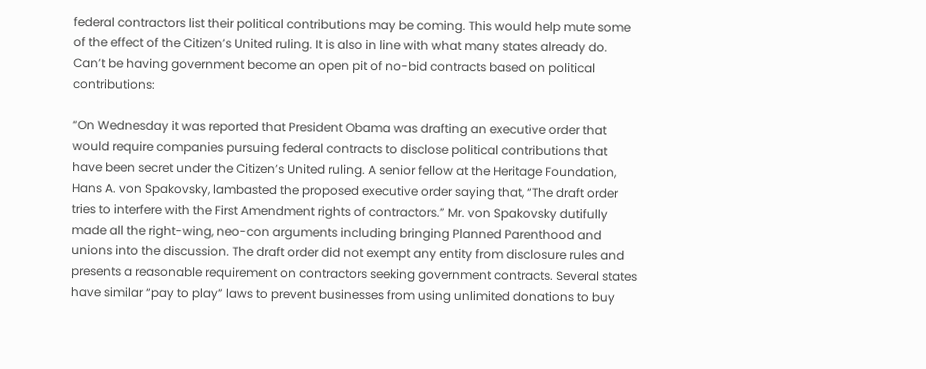federal contractors list their political contributions may be coming. This would help mute some of the effect of the Citizen’s United ruling. It is also in line with what many states already do. Can’t be having government become an open pit of no-bid contracts based on political contributions:

“On Wednesday it was reported that President Obama was drafting an executive order that would require companies pursuing federal contracts to disclose political contributions that have been secret under the Citizen’s United ruling. A senior fellow at the Heritage Foundation, Hans A. von Spakovsky, lambasted the proposed executive order saying that, “The draft order tries to interfere with the First Amendment rights of contractors.” Mr. von Spakovsky dutifully made all the right-wing, neo-con arguments including bringing Planned Parenthood and unions into the discussion. The draft order did not exempt any entity from disclosure rules and presents a reasonable requirement on contractors seeking government contracts. Several states have similar “pay to play” laws to prevent businesses from using unlimited donations to buy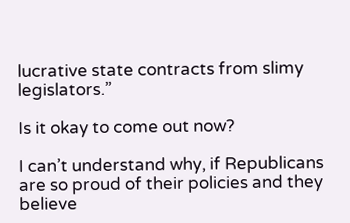lucrative state contracts from slimy legislators.”

Is it okay to come out now?

I can’t understand why, if Republicans are so proud of their policies and they believe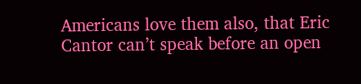Americans love them also, that Eric Cantor can’t speak before an open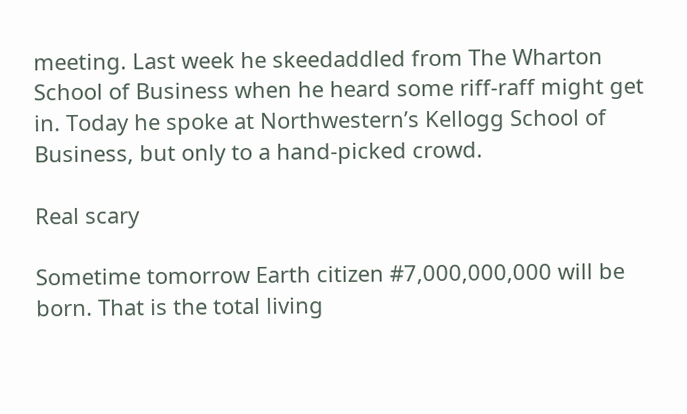meeting. Last week he skeedaddled from The Wharton School of Business when he heard some riff-raff might get in. Today he spoke at Northwestern’s Kellogg School of Business, but only to a hand-picked crowd.

Real scary

Sometime tomorrow Earth citizen #7,000,000,000 will be born. That is the total living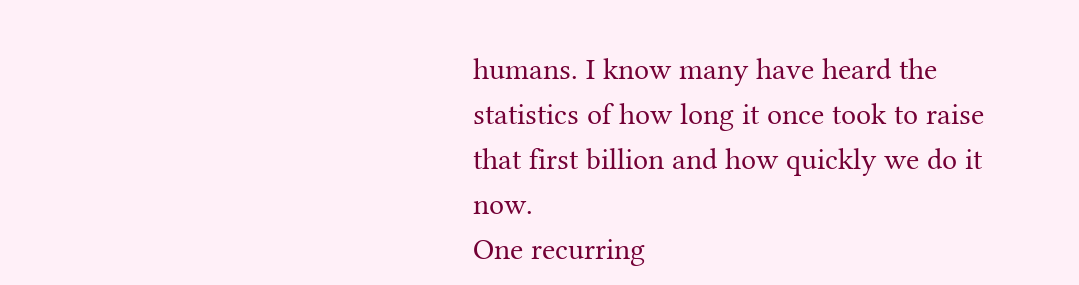humans. I know many have heard the statistics of how long it once took to raise that first billion and how quickly we do it now.
One recurring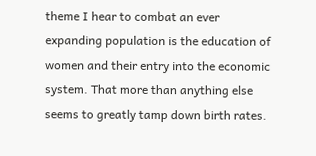theme I hear to combat an ever expanding population is the education of women and their entry into the economic system. That more than anything else seems to greatly tamp down birth rates.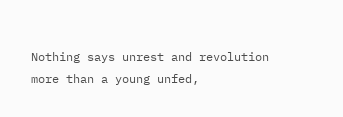Nothing says unrest and revolution more than a young unfed,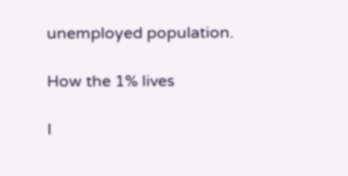unemployed population.

How the 1% lives

I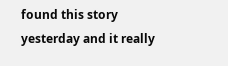found this story yesterday and it really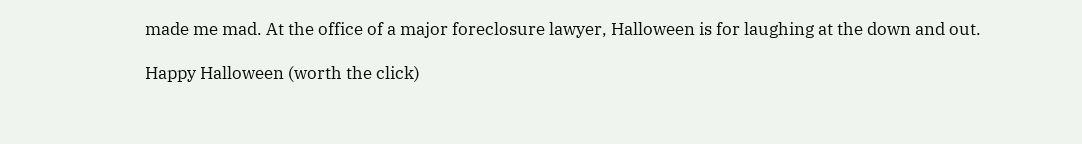made me mad. At the office of a major foreclosure lawyer, Halloween is for laughing at the down and out.

Happy Halloween (worth the click)